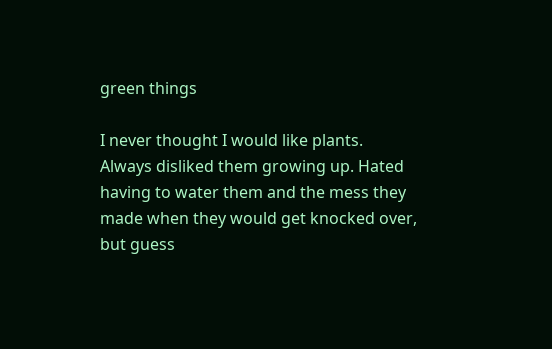green things

I never thought I would like plants. Always disliked them growing up. Hated having to water them and the mess they made when they would get knocked over, but guess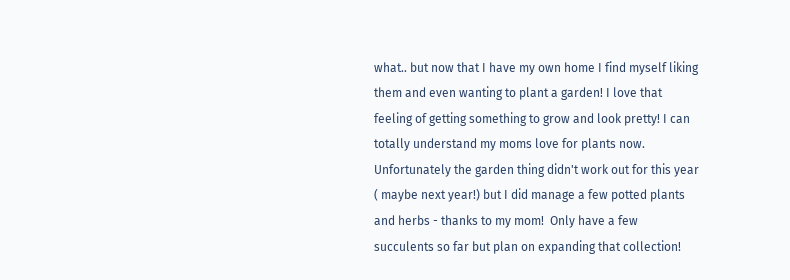what.. but now that I have my own home I find myself liking them and even wanting to plant a garden! I love that feeling of getting something to grow and look pretty! I can totally understand my moms love for plants now. Unfortunately the garden thing didn't work out for this year ( maybe next year!) but I did manage a few potted plants and herbs - thanks to my mom!  Only have a few succulents so far but plan on expanding that collection!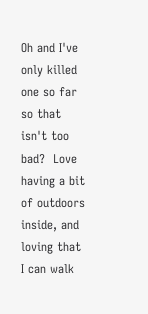Oh and I've only killed one so far so that isn't too bad?  Love having a bit of outdoors inside, and loving that I can walk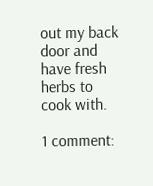out my back door and have fresh herbs to cook with.

1 comment: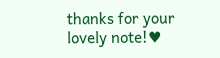thanks for your lovely note!♥